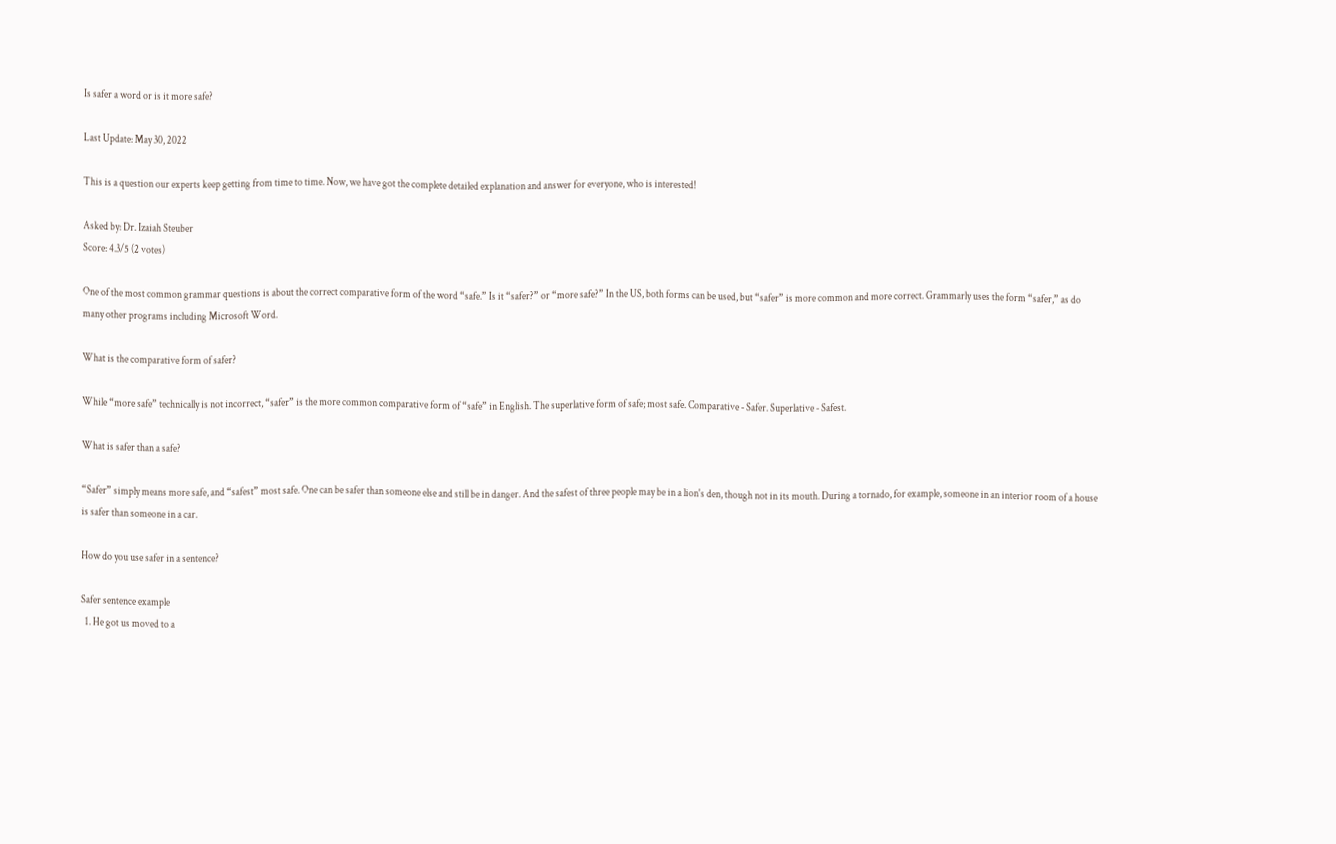Is safer a word or is it more safe?

Last Update: May 30, 2022

This is a question our experts keep getting from time to time. Now, we have got the complete detailed explanation and answer for everyone, who is interested!

Asked by: Dr. Izaiah Steuber
Score: 4.3/5 (2 votes)

One of the most common grammar questions is about the correct comparative form of the word “safe.” Is it “safer?” or “more safe?” In the US, both forms can be used, but “safer” is more common and more correct. Grammarly uses the form “safer,” as do many other programs including Microsoft Word.

What is the comparative form of safer?

While “more safe” technically is not incorrect, “safer” is the more common comparative form of “safe” in English. The superlative form of safe; most safe. Comparative ‐ Safer. Superlative ‐ Safest.

What is safer than a safe?

“Safer” simply means more safe, and “safest” most safe. One can be safer than someone else and still be in danger. And the safest of three people may be in a lion's den, though not in its mouth. During a tornado, for example, someone in an interior room of a house is safer than someone in a car.

How do you use safer in a sentence?

Safer sentence example
  1. He got us moved to a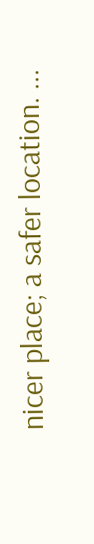nicer place; a safer location. ...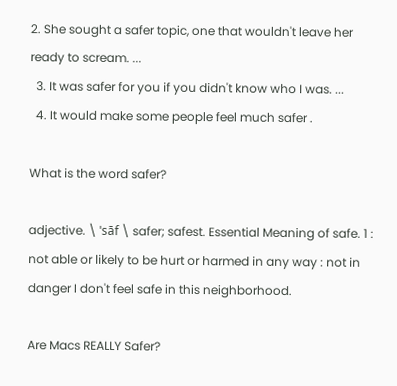2. She sought a safer topic, one that wouldn't leave her ready to scream. ...
  3. It was safer for you if you didn't know who I was. ...
  4. It would make some people feel much safer .

What is the word safer?

adjective. \ ˈsāf \ safer; safest. Essential Meaning of safe. 1 : not able or likely to be hurt or harmed in any way : not in danger I don't feel safe in this neighborhood.

Are Macs REALLY Safer?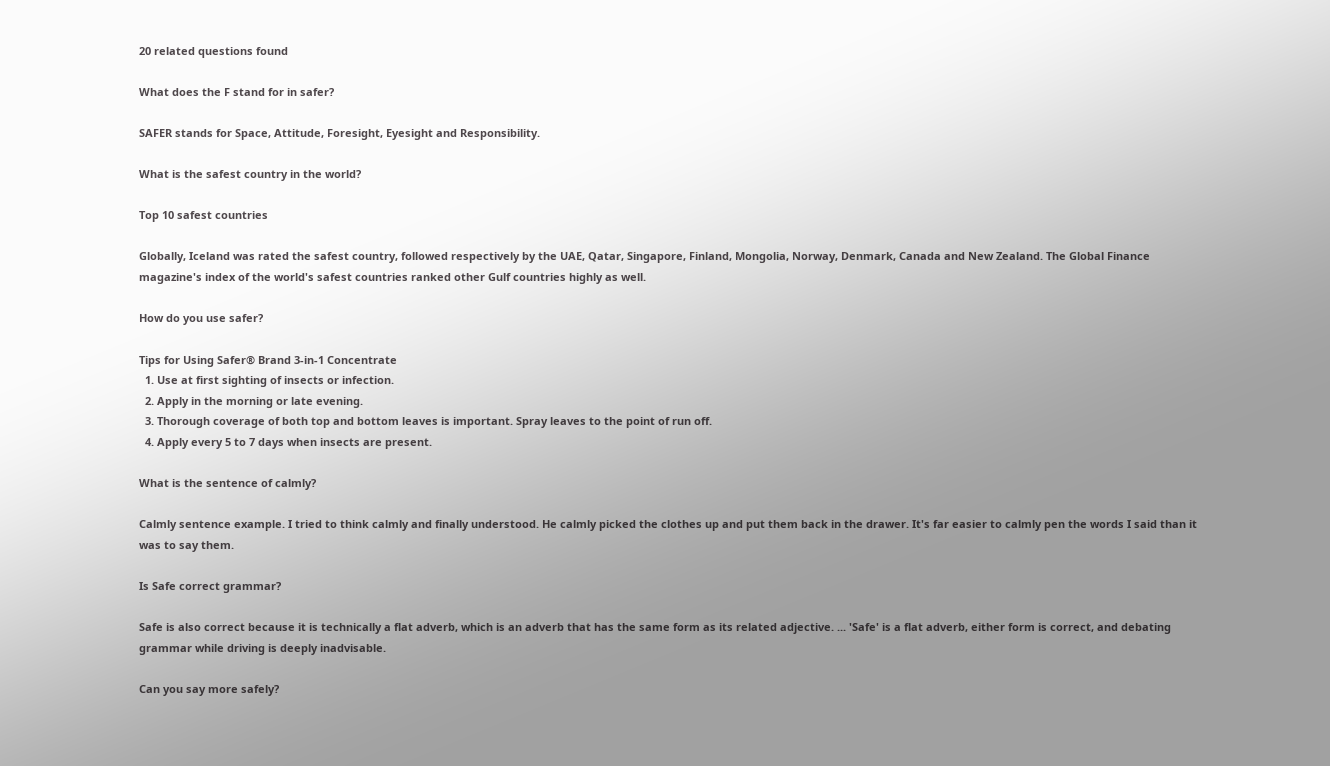20 related questions found

What does the F stand for in safer?

SAFER stands for Space, Attitude, Foresight, Eyesight and Responsibility.

What is the safest country in the world?

Top 10 safest countries

Globally, Iceland was rated the safest country, followed respectively by the UAE, Qatar, Singapore, Finland, Mongolia, Norway, Denmark, Canada and New Zealand. The Global Finance magazine's index of the world's safest countries ranked other Gulf countries highly as well.

How do you use safer?

Tips for Using Safer® Brand 3-in-1 Concentrate
  1. Use at first sighting of insects or infection.
  2. Apply in the morning or late evening.
  3. Thorough coverage of both top and bottom leaves is important. Spray leaves to the point of run off.
  4. Apply every 5 to 7 days when insects are present.

What is the sentence of calmly?

Calmly sentence example. I tried to think calmly and finally understood. He calmly picked the clothes up and put them back in the drawer. It's far easier to calmly pen the words I said than it was to say them.

Is Safe correct grammar?

Safe is also correct because it is technically a flat adverb, which is an adverb that has the same form as its related adjective. ... 'Safe' is a flat adverb, either form is correct, and debating grammar while driving is deeply inadvisable.

Can you say more safely?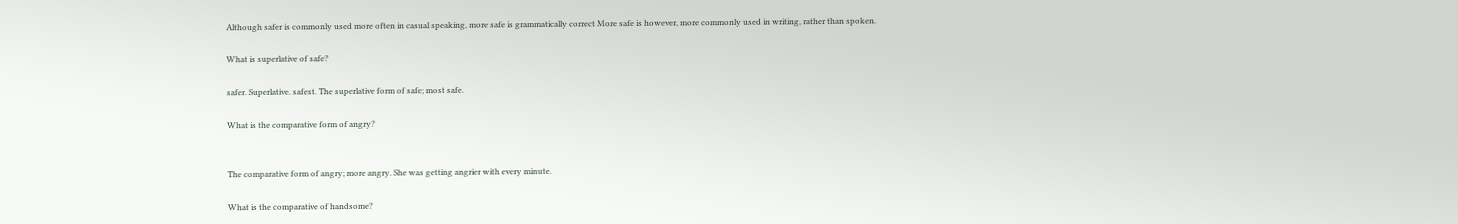Although safer is commonly used more often in casual speaking, more safe is grammatically correct More safe is however, more commonly used in writing, rather than spoken.

What is superlative of safe?

safer. Superlative. safest. The superlative form of safe; most safe.

What is the comparative form of angry?


The comparative form of angry; more angry. She was getting angrier with every minute.

What is the comparative of handsome?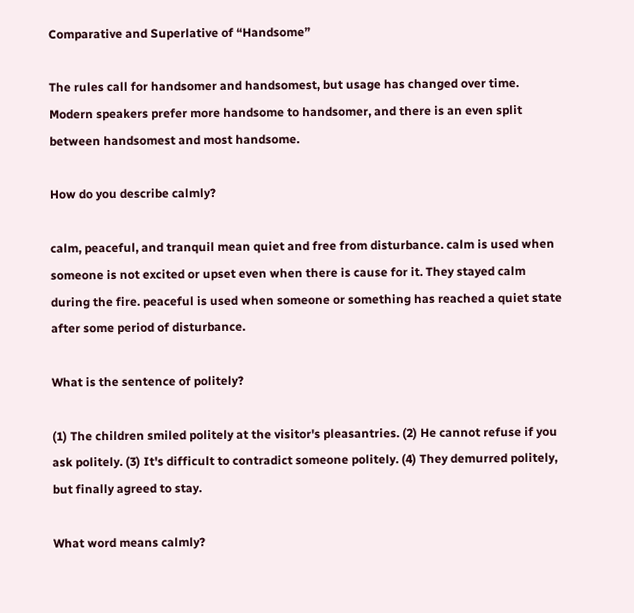Comparative and Superlative of “Handsome”

The rules call for handsomer and handsomest, but usage has changed over time. Modern speakers prefer more handsome to handsomer, and there is an even split between handsomest and most handsome.

How do you describe calmly?

calm, peaceful, and tranquil mean quiet and free from disturbance. calm is used when someone is not excited or upset even when there is cause for it. They stayed calm during the fire. peaceful is used when someone or something has reached a quiet state after some period of disturbance.

What is the sentence of politely?

(1) The children smiled politely at the visitor's pleasantries. (2) He cannot refuse if you ask politely. (3) It's difficult to contradict someone politely. (4) They demurred politely, but finally agreed to stay.

What word means calmly?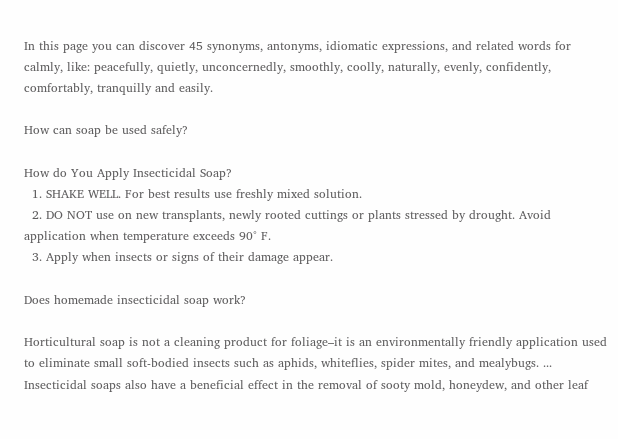In this page you can discover 45 synonyms, antonyms, idiomatic expressions, and related words for calmly, like: peacefully, quietly, unconcernedly, smoothly, coolly, naturally, evenly, confidently, comfortably, tranquilly and easily.

How can soap be used safely?

How do You Apply Insecticidal Soap?
  1. SHAKE WELL. For best results use freshly mixed solution.
  2. DO NOT use on new transplants, newly rooted cuttings or plants stressed by drought. Avoid application when temperature exceeds 90° F.
  3. Apply when insects or signs of their damage appear.

Does homemade insecticidal soap work?

Horticultural soap is not a cleaning product for foliage–it is an environmentally friendly application used to eliminate small soft-bodied insects such as aphids, whiteflies, spider mites, and mealybugs. ... Insecticidal soaps also have a beneficial effect in the removal of sooty mold, honeydew, and other leaf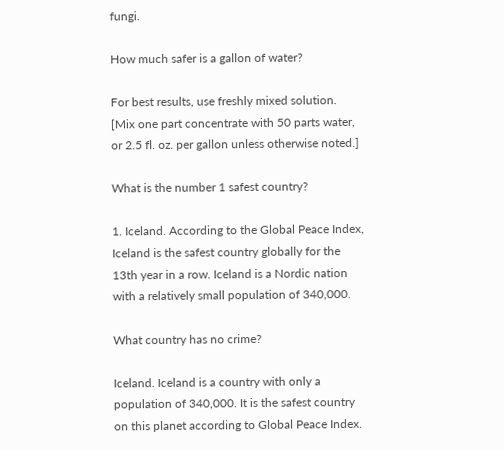fungi.

How much safer is a gallon of water?

For best results, use freshly mixed solution. [Mix one part concentrate with 50 parts water, or 2.5 fl. oz. per gallon unless otherwise noted.]

What is the number 1 safest country?

1. Iceland. According to the Global Peace Index, Iceland is the safest country globally for the 13th year in a row. Iceland is a Nordic nation with a relatively small population of 340,000.

What country has no crime?

Iceland. Iceland is a country with only a population of 340,000. It is the safest country on this planet according to Global Peace Index.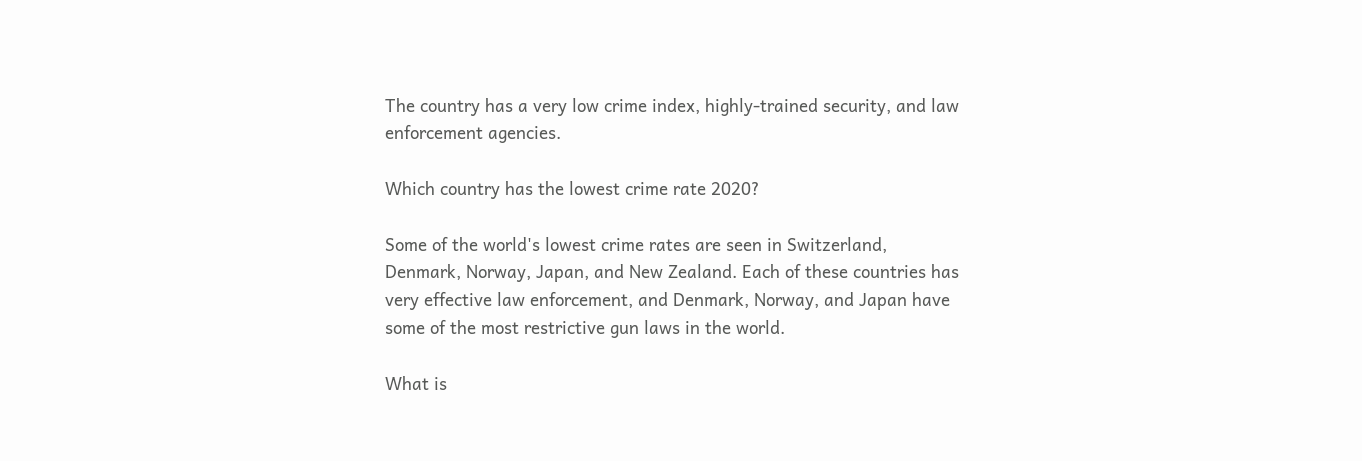The country has a very low crime index, highly-trained security, and law enforcement agencies.

Which country has the lowest crime rate 2020?

Some of the world's lowest crime rates are seen in Switzerland, Denmark, Norway, Japan, and New Zealand. Each of these countries has very effective law enforcement, and Denmark, Norway, and Japan have some of the most restrictive gun laws in the world.

What is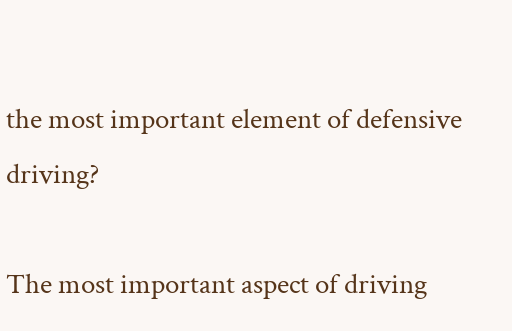the most important element of defensive driving?

The most important aspect of driving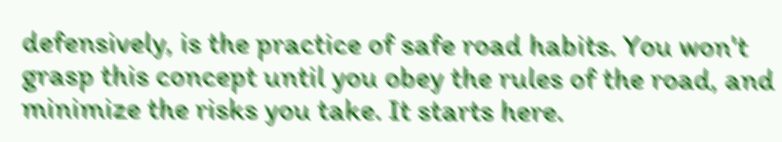defensively, is the practice of safe road habits. You won't grasp this concept until you obey the rules of the road, and minimize the risks you take. It starts here.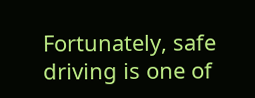Fortunately, safe driving is one of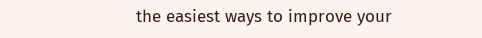the easiest ways to improve your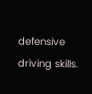defensive driving skills.